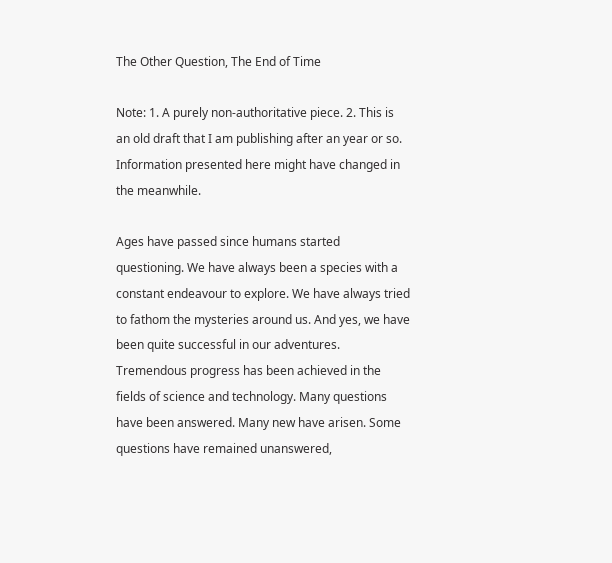The Other Question, The End of Time

Note: 1. A purely non-authoritative piece. 2. This is an old draft that I am publishing after an year or so. Information presented here might have changed in the meanwhile.

Ages have passed since humans started questioning. We have always been a species with a constant endeavour to explore. We have always tried to fathom the mysteries around us. And yes, we have been quite successful in our adventures. Tremendous progress has been achieved in the fields of science and technology. Many questions have been answered. Many new have arisen. Some questions have remained unanswered,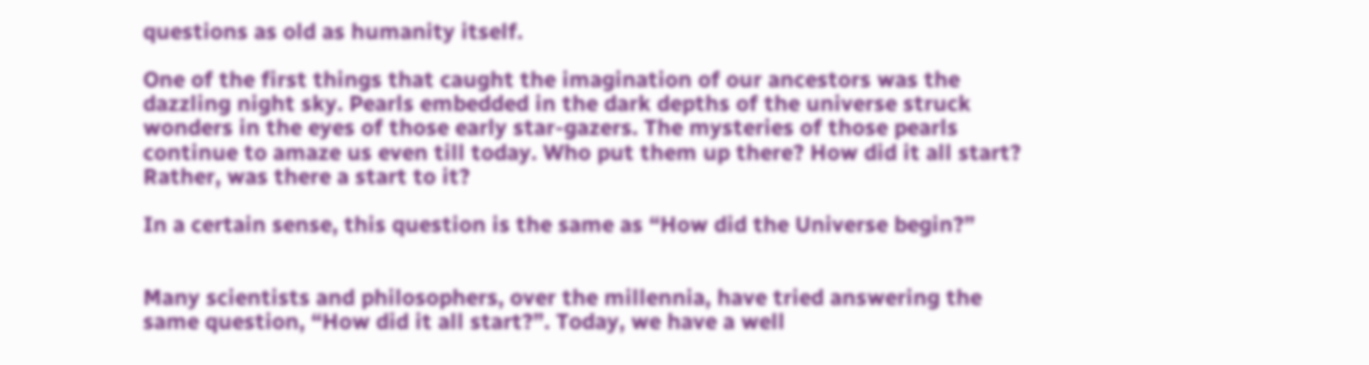questions as old as humanity itself.

One of the first things that caught the imagination of our ancestors was the dazzling night sky. Pearls embedded in the dark depths of the universe struck wonders in the eyes of those early star-gazers. The mysteries of those pearls continue to amaze us even till today. Who put them up there? How did it all start? Rather, was there a start to it?

In a certain sense, this question is the same as “How did the Universe begin?”


Many scientists and philosophers, over the millennia, have tried answering the same question, “How did it all start?”. Today, we have a well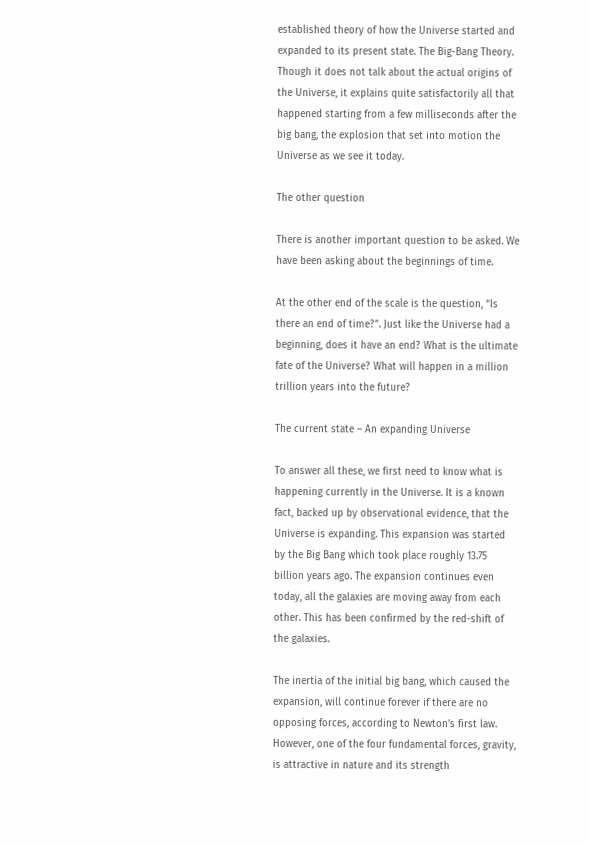established theory of how the Universe started and expanded to its present state. The Big-Bang Theory. Though it does not talk about the actual origins of the Universe, it explains quite satisfactorily all that happened starting from a few milliseconds after the big bang, the explosion that set into motion the Universe as we see it today.

The other question

There is another important question to be asked. We have been asking about the beginnings of time.

At the other end of the scale is the question, “Is there an end of time?”. Just like the Universe had a beginning, does it have an end? What is the ultimate fate of the Universe? What will happen in a million trillion years into the future?

The current state – An expanding Universe

To answer all these, we first need to know what is happening currently in the Universe. It is a known fact, backed up by observational evidence, that the Universe is expanding. This expansion was started by the Big Bang which took place roughly 13.75 billion years ago. The expansion continues even today, all the galaxies are moving away from each other. This has been confirmed by the red-shift of the galaxies.

The inertia of the initial big bang, which caused the expansion, will continue forever if there are no opposing forces, according to Newton’s first law. However, one of the four fundamental forces, gravity, is attractive in nature and its strength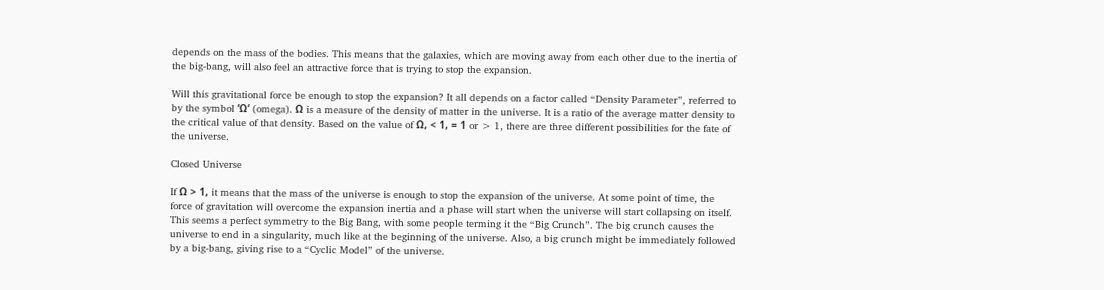depends on the mass of the bodies. This means that the galaxies, which are moving away from each other due to the inertia of the big-bang, will also feel an attractive force that is trying to stop the expansion.

Will this gravitational force be enough to stop the expansion? It all depends on a factor called “Density Parameter”, referred to by the symbol ‘Ω‘ (omega). Ω is a measure of the density of matter in the universe. It is a ratio of the average matter density to the critical value of that density. Based on the value of Ω, < 1, = 1 or > 1, there are three different possibilities for the fate of the universe.

Closed Universe

If Ω > 1, it means that the mass of the universe is enough to stop the expansion of the universe. At some point of time, the force of gravitation will overcome the expansion inertia and a phase will start when the universe will start collapsing on itself. This seems a perfect symmetry to the Big Bang, with some people terming it the “Big Crunch”. The big crunch causes the universe to end in a singularity, much like at the beginning of the universe. Also, a big crunch might be immediately followed by a big-bang, giving rise to a “Cyclic Model” of the universe.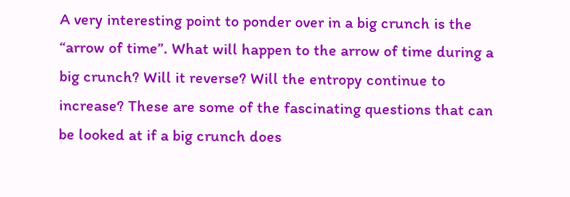A very interesting point to ponder over in a big crunch is the “arrow of time”. What will happen to the arrow of time during a big crunch? Will it reverse? Will the entropy continue to increase? These are some of the fascinating questions that can be looked at if a big crunch does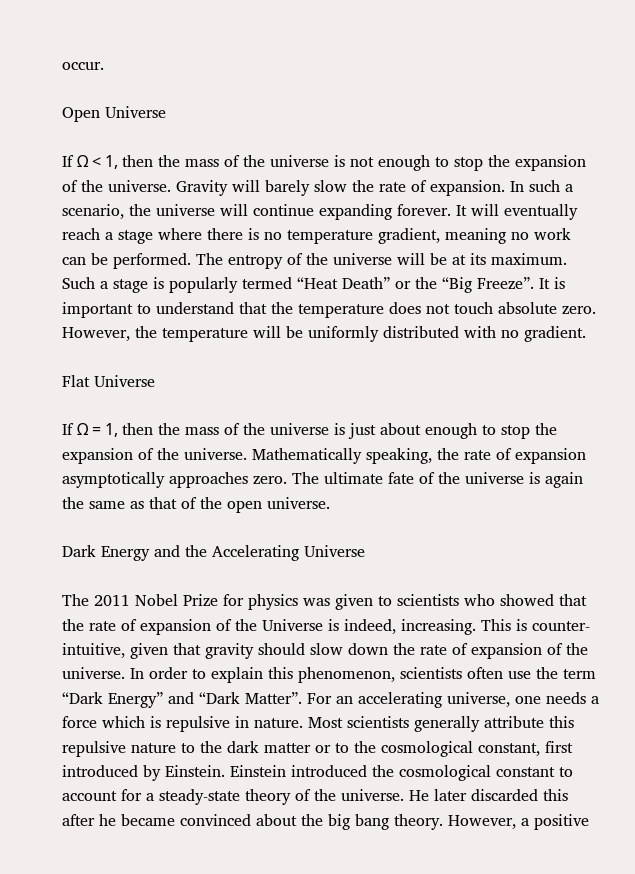occur.

Open Universe

If Ω < 1, then the mass of the universe is not enough to stop the expansion of the universe. Gravity will barely slow the rate of expansion. In such a scenario, the universe will continue expanding forever. It will eventually reach a stage where there is no temperature gradient, meaning no work can be performed. The entropy of the universe will be at its maximum. Such a stage is popularly termed “Heat Death” or the “Big Freeze”. It is important to understand that the temperature does not touch absolute zero. However, the temperature will be uniformly distributed with no gradient.

Flat Universe

If Ω = 1, then the mass of the universe is just about enough to stop the expansion of the universe. Mathematically speaking, the rate of expansion asymptotically approaches zero. The ultimate fate of the universe is again the same as that of the open universe.

Dark Energy and the Accelerating Universe

The 2011 Nobel Prize for physics was given to scientists who showed that the rate of expansion of the Universe is indeed, increasing. This is counter-intuitive, given that gravity should slow down the rate of expansion of the universe. In order to explain this phenomenon, scientists often use the term “Dark Energy” and “Dark Matter”. For an accelerating universe, one needs a force which is repulsive in nature. Most scientists generally attribute this repulsive nature to the dark matter or to the cosmological constant, first introduced by Einstein. Einstein introduced the cosmological constant to account for a steady-state theory of the universe. He later discarded this after he became convinced about the big bang theory. However, a positive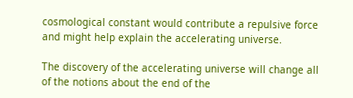cosmological constant would contribute a repulsive force and might help explain the accelerating universe.

The discovery of the accelerating universe will change all of the notions about the end of the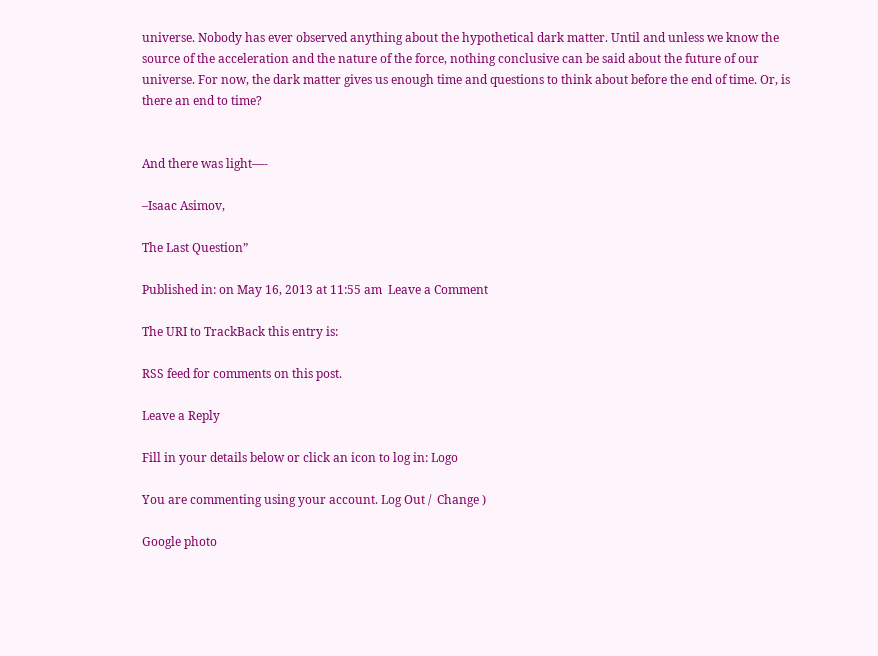universe. Nobody has ever observed anything about the hypothetical dark matter. Until and unless we know the source of the acceleration and the nature of the force, nothing conclusive can be said about the future of our universe. For now, the dark matter gives us enough time and questions to think about before the end of time. Or, is there an end to time?


And there was light—-

–Isaac Asimov,

The Last Question”

Published in: on May 16, 2013 at 11:55 am  Leave a Comment

The URI to TrackBack this entry is:

RSS feed for comments on this post.

Leave a Reply

Fill in your details below or click an icon to log in: Logo

You are commenting using your account. Log Out /  Change )

Google photo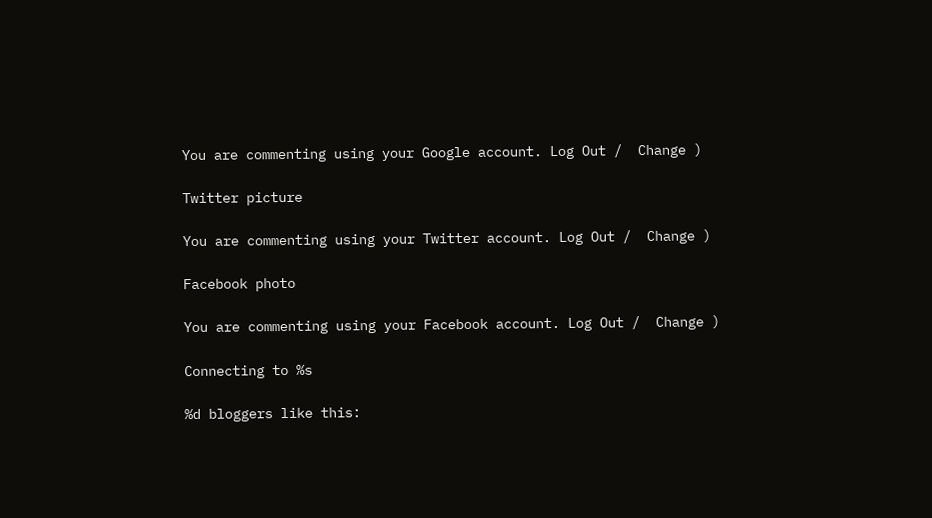You are commenting using your Google account. Log Out /  Change )

Twitter picture

You are commenting using your Twitter account. Log Out /  Change )

Facebook photo

You are commenting using your Facebook account. Log Out /  Change )

Connecting to %s

%d bloggers like this: